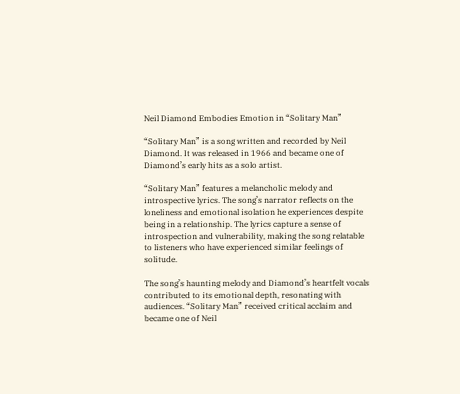Neil Diamond Embodies Emotion in “Solitary Man”

“Solitary Man” is a song written and recorded by Neil Diamond. It was released in 1966 and became one of Diamond’s early hits as a solo artist.

“Solitary Man” features a melancholic melody and introspective lyrics. The song’s narrator reflects on the loneliness and emotional isolation he experiences despite being in a relationship. The lyrics capture a sense of introspection and vulnerability, making the song relatable to listeners who have experienced similar feelings of solitude.

The song’s haunting melody and Diamond’s heartfelt vocals contributed to its emotional depth, resonating with audiences. “Solitary Man” received critical acclaim and became one of Neil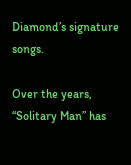Diamond’s signature songs.

Over the years, “Solitary Man” has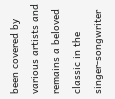been covered by various artists and remains a beloved classic in the singer-songwriter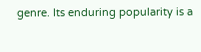genre. Its enduring popularity is a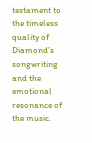testament to the timeless quality of Diamond’s songwriting and the emotional resonance of the music.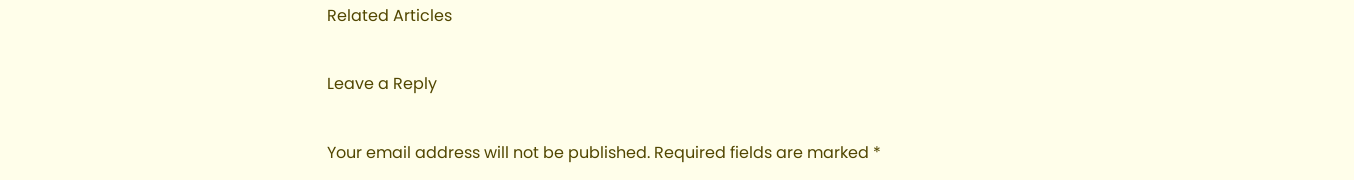Related Articles

Leave a Reply

Your email address will not be published. Required fields are marked *